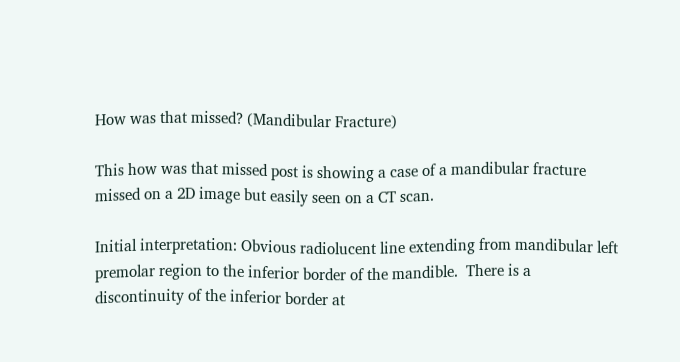How was that missed? (Mandibular Fracture)

This how was that missed post is showing a case of a mandibular fracture missed on a 2D image but easily seen on a CT scan.

Initial interpretation: Obvious radiolucent line extending from mandibular left premolar region to the inferior border of the mandible.  There is a discontinuity of the inferior border at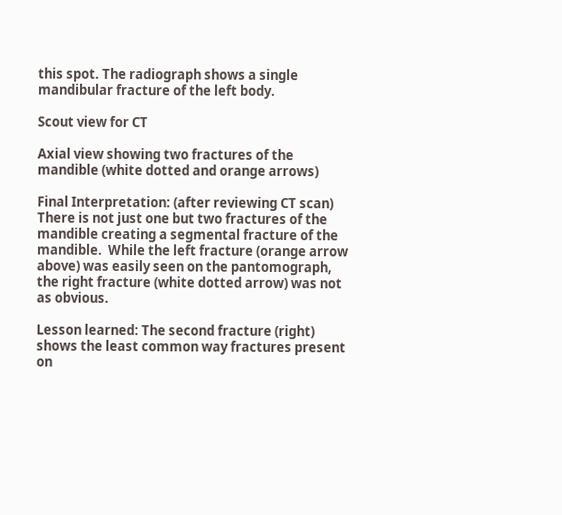this spot. The radiograph shows a single mandibular fracture of the left body.

Scout view for CT

Axial view showing two fractures of the mandible (white dotted and orange arrows)

Final Interpretation: (after reviewing CT scan) There is not just one but two fractures of the mandible creating a segmental fracture of the mandible.  While the left fracture (orange arrow above) was easily seen on the pantomograph, the right fracture (white dotted arrow) was not as obvious.

Lesson learned: The second fracture (right) shows the least common way fractures present on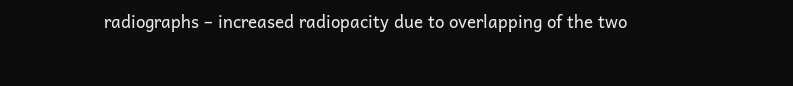radiographs – increased radiopacity due to overlapping of the two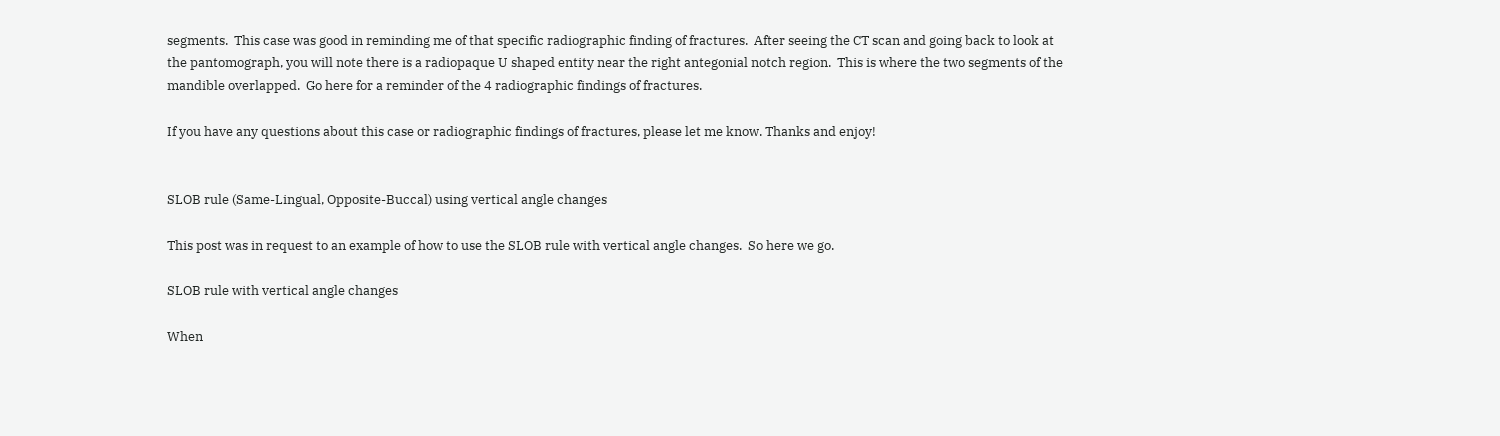segments.  This case was good in reminding me of that specific radiographic finding of fractures.  After seeing the CT scan and going back to look at the pantomograph, you will note there is a radiopaque U shaped entity near the right antegonial notch region.  This is where the two segments of the mandible overlapped.  Go here for a reminder of the 4 radiographic findings of fractures.

If you have any questions about this case or radiographic findings of fractures, please let me know. Thanks and enjoy!


SLOB rule (Same-Lingual, Opposite-Buccal) using vertical angle changes

This post was in request to an example of how to use the SLOB rule with vertical angle changes.  So here we go.

SLOB rule with vertical angle changes

When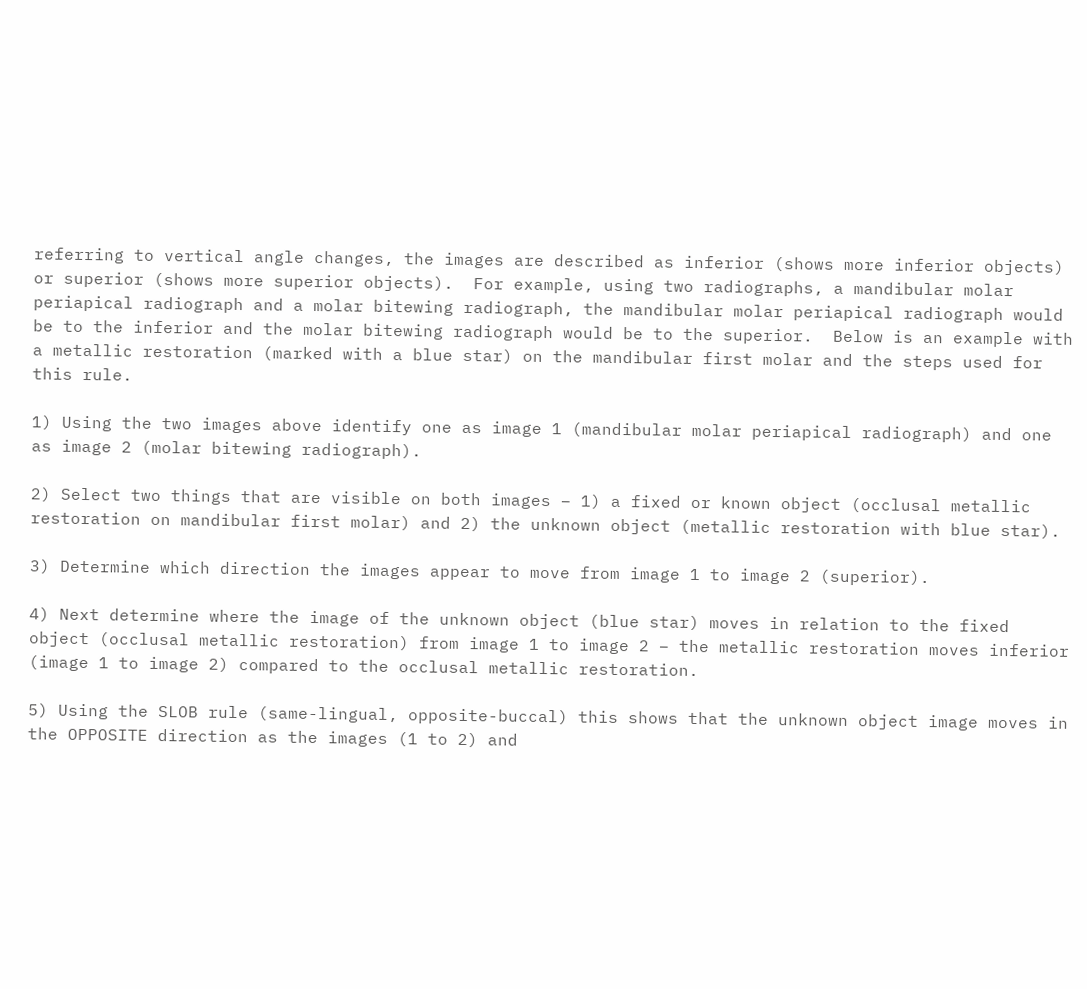referring to vertical angle changes, the images are described as inferior (shows more inferior objects) or superior (shows more superior objects).  For example, using two radiographs, a mandibular molar periapical radiograph and a molar bitewing radiograph, the mandibular molar periapical radiograph would be to the inferior and the molar bitewing radiograph would be to the superior.  Below is an example with a metallic restoration (marked with a blue star) on the mandibular first molar and the steps used for this rule.

1) Using the two images above identify one as image 1 (mandibular molar periapical radiograph) and one as image 2 (molar bitewing radiograph).

2) Select two things that are visible on both images – 1) a fixed or known object (occlusal metallic restoration on mandibular first molar) and 2) the unknown object (metallic restoration with blue star).

3) Determine which direction the images appear to move from image 1 to image 2 (superior).

4) Next determine where the image of the unknown object (blue star) moves in relation to the fixed object (occlusal metallic restoration) from image 1 to image 2 – the metallic restoration moves inferior (image 1 to image 2) compared to the occlusal metallic restoration.

5) Using the SLOB rule (same-lingual, opposite-buccal) this shows that the unknown object image moves in the OPPOSITE direction as the images (1 to 2) and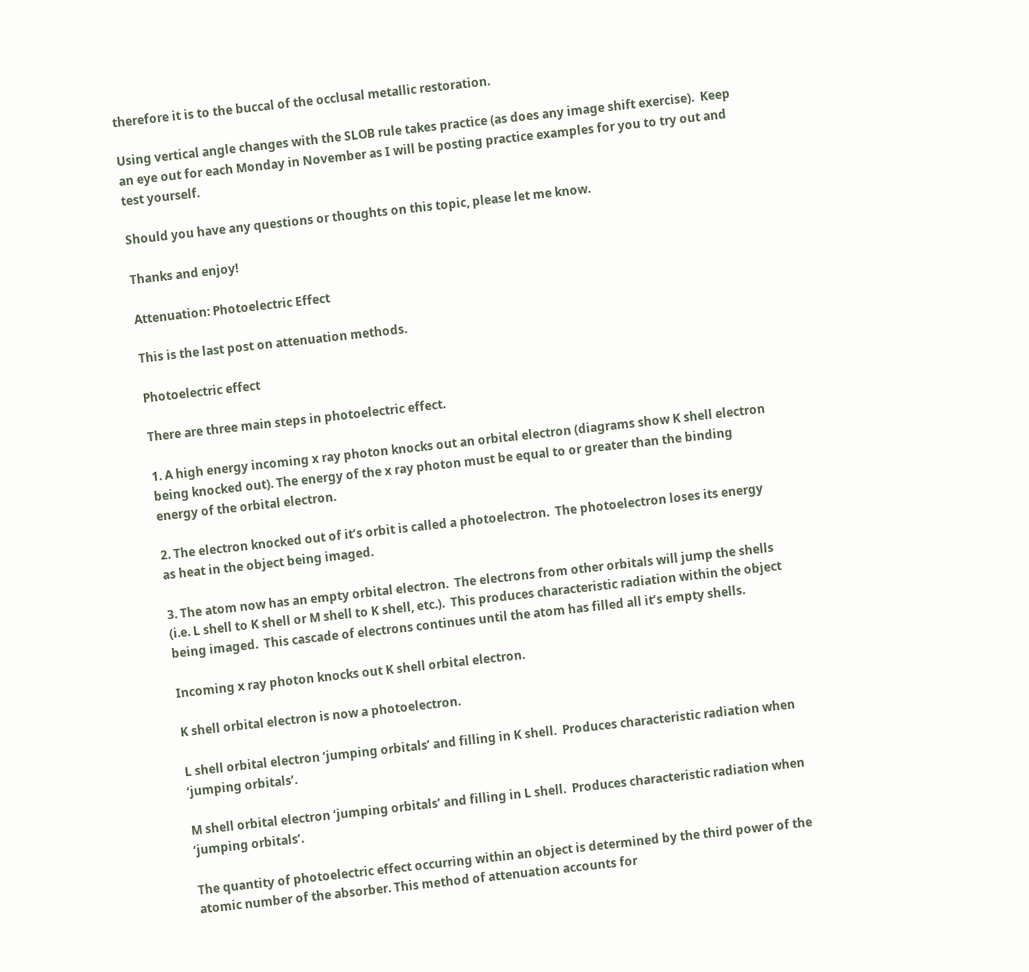therefore it is to the buccal of the occlusal metallic restoration.

Using vertical angle changes with the SLOB rule takes practice (as does any image shift exercise).  Keep an eye out for each Monday in November as I will be posting practice examples for you to try out and test yourself.

Should you have any questions or thoughts on this topic, please let me know.

Thanks and enjoy!

Attenuation: Photoelectric Effect

This is the last post on attenuation methods.

Photoelectric effect

There are three main steps in photoelectric effect.

1. A high energy incoming x ray photon knocks out an orbital electron (diagrams show K shell electron being knocked out). The energy of the x ray photon must be equal to or greater than the binding energy of the orbital electron.

2. The electron knocked out of it’s orbit is called a photoelectron.  The photoelectron loses its energy as heat in the object being imaged.

3. The atom now has an empty orbital electron.  The electrons from other orbitals will jump the shells (i.e. L shell to K shell or M shell to K shell, etc.).  This produces characteristic radiation within the object being imaged.  This cascade of electrons continues until the atom has filled all it’s empty shells.

Incoming x ray photon knocks out K shell orbital electron.

K shell orbital electron is now a photoelectron.

L shell orbital electron ‘jumping orbitals’ and filling in K shell.  Produces characteristic radiation when ‘jumping orbitals’.

M shell orbital electron ‘jumping orbitals’ and filling in L shell.  Produces characteristic radiation when ‘jumping orbitals’.

The quantity of photoelectric effect occurring within an object is determined by the third power of the atomic number of the absorber. This method of attenuation accounts for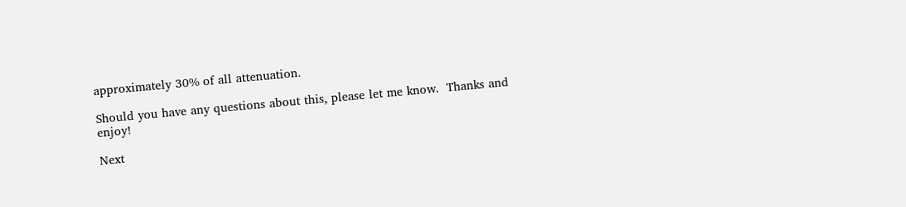approximately 30% of all attenuation.

Should you have any questions about this, please let me know.  Thanks and enjoy!

Next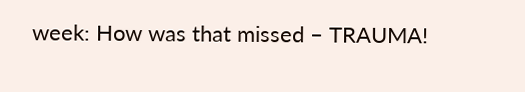week: How was that missed – TRAUMA!